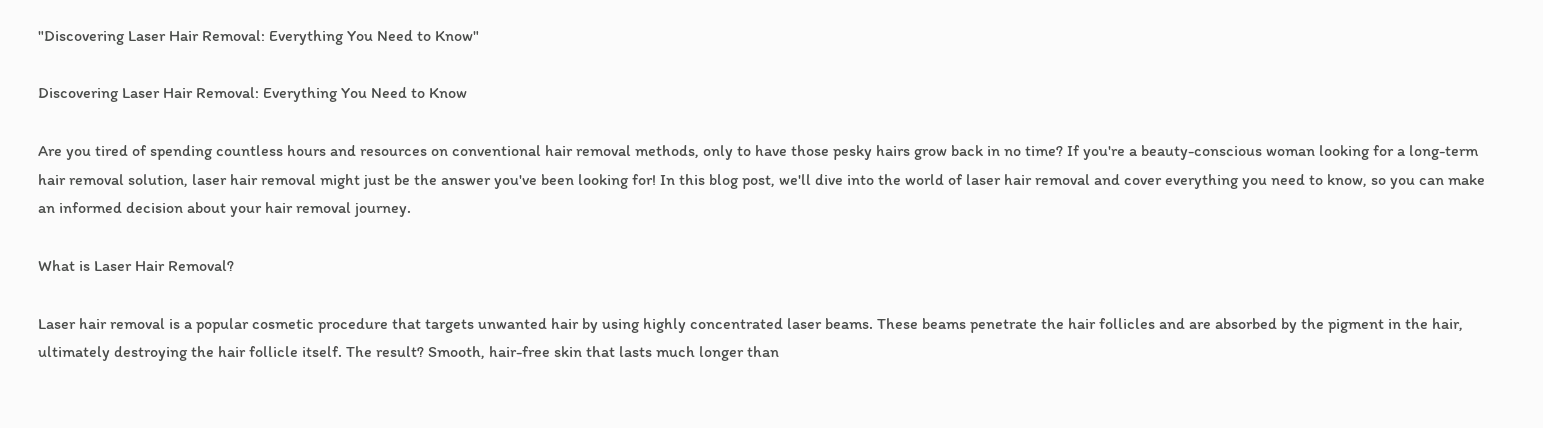"Discovering Laser Hair Removal: Everything You Need to Know"

Discovering Laser Hair Removal: Everything You Need to Know

Are you tired of spending countless hours and resources on conventional hair removal methods, only to have those pesky hairs grow back in no time? If you're a beauty-conscious woman looking for a long-term hair removal solution, laser hair removal might just be the answer you've been looking for! In this blog post, we'll dive into the world of laser hair removal and cover everything you need to know, so you can make an informed decision about your hair removal journey.

What is Laser Hair Removal?

Laser hair removal is a popular cosmetic procedure that targets unwanted hair by using highly concentrated laser beams. These beams penetrate the hair follicles and are absorbed by the pigment in the hair, ultimately destroying the hair follicle itself. The result? Smooth, hair-free skin that lasts much longer than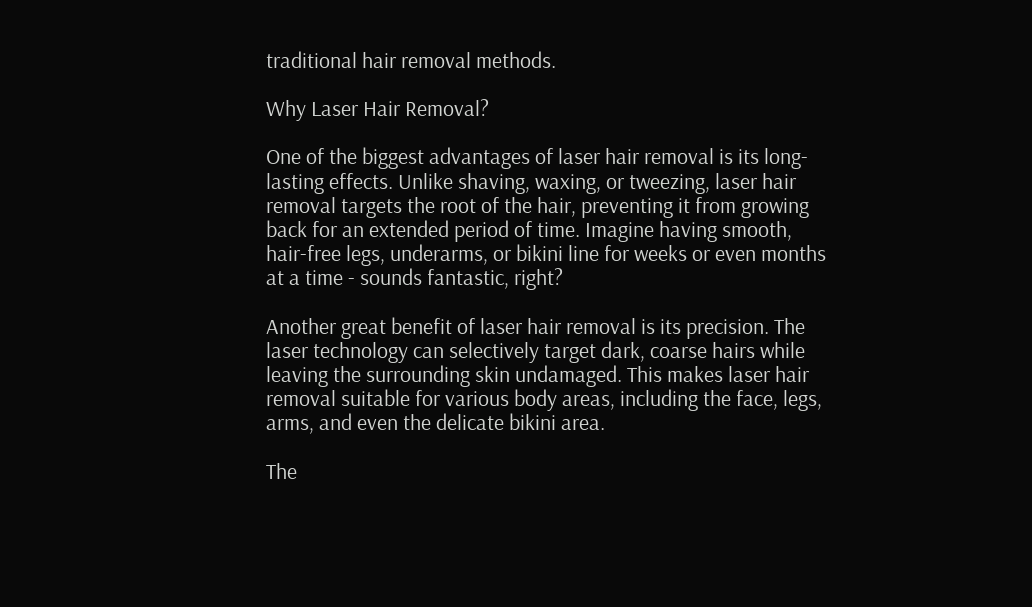traditional hair removal methods.

Why Laser Hair Removal?

One of the biggest advantages of laser hair removal is its long-lasting effects. Unlike shaving, waxing, or tweezing, laser hair removal targets the root of the hair, preventing it from growing back for an extended period of time. Imagine having smooth, hair-free legs, underarms, or bikini line for weeks or even months at a time - sounds fantastic, right?

Another great benefit of laser hair removal is its precision. The laser technology can selectively target dark, coarse hairs while leaving the surrounding skin undamaged. This makes laser hair removal suitable for various body areas, including the face, legs, arms, and even the delicate bikini area.

The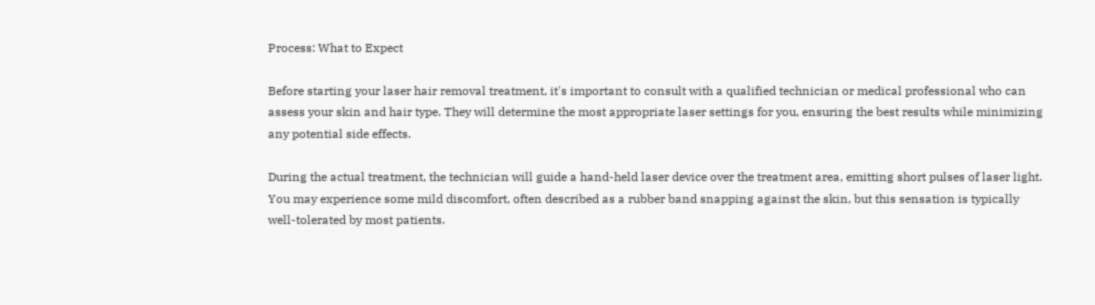Process: What to Expect

Before starting your laser hair removal treatment, it's important to consult with a qualified technician or medical professional who can assess your skin and hair type. They will determine the most appropriate laser settings for you, ensuring the best results while minimizing any potential side effects.

During the actual treatment, the technician will guide a hand-held laser device over the treatment area, emitting short pulses of laser light. You may experience some mild discomfort, often described as a rubber band snapping against the skin, but this sensation is typically well-tolerated by most patients.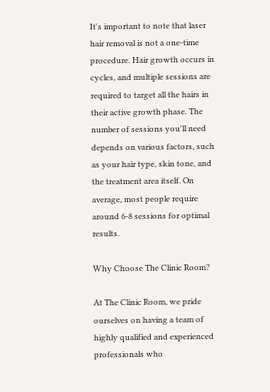It's important to note that laser hair removal is not a one-time procedure. Hair growth occurs in cycles, and multiple sessions are required to target all the hairs in their active growth phase. The number of sessions you'll need depends on various factors, such as your hair type, skin tone, and the treatment area itself. On average, most people require around 6-8 sessions for optimal results.

Why Choose The Clinic Room?

At The Clinic Room, we pride ourselves on having a team of highly qualified and experienced professionals who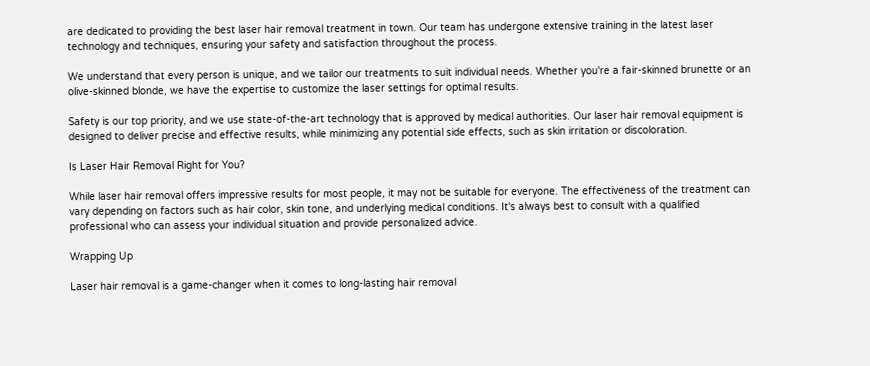are dedicated to providing the best laser hair removal treatment in town. Our team has undergone extensive training in the latest laser technology and techniques, ensuring your safety and satisfaction throughout the process.

We understand that every person is unique, and we tailor our treatments to suit individual needs. Whether you're a fair-skinned brunette or an olive-skinned blonde, we have the expertise to customize the laser settings for optimal results.

Safety is our top priority, and we use state-of-the-art technology that is approved by medical authorities. Our laser hair removal equipment is designed to deliver precise and effective results, while minimizing any potential side effects, such as skin irritation or discoloration.

Is Laser Hair Removal Right for You?

While laser hair removal offers impressive results for most people, it may not be suitable for everyone. The effectiveness of the treatment can vary depending on factors such as hair color, skin tone, and underlying medical conditions. It's always best to consult with a qualified professional who can assess your individual situation and provide personalized advice.

Wrapping Up

Laser hair removal is a game-changer when it comes to long-lasting hair removal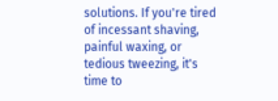solutions. If you're tired of incessant shaving, painful waxing, or tedious tweezing, it's time to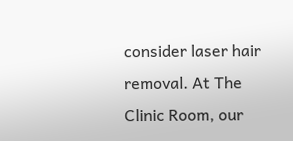consider laser hair removal. At The Clinic Room, our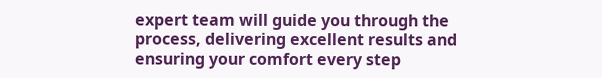expert team will guide you through the process, delivering excellent results and ensuring your comfort every step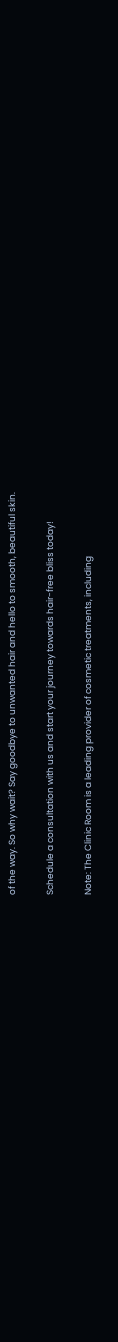of the way. So why wait? Say goodbye to unwanted hair and hello to smooth, beautiful skin.

Schedule a consultation with us and start your journey towards hair-free bliss today!

Note: The Clinic Room is a leading provider of cosmetic treatments, including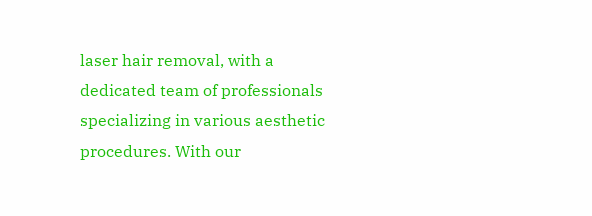laser hair removal, with a dedicated team of professionals specializing in various aesthetic procedures. With our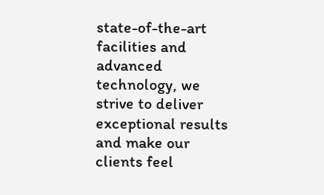state-of-the-art facilities and advanced technology, we strive to deliver exceptional results and make our clients feel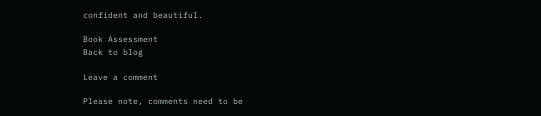confident and beautiful.

Book Assessment
Back to blog

Leave a comment

Please note, comments need to be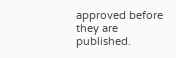approved before they are published.